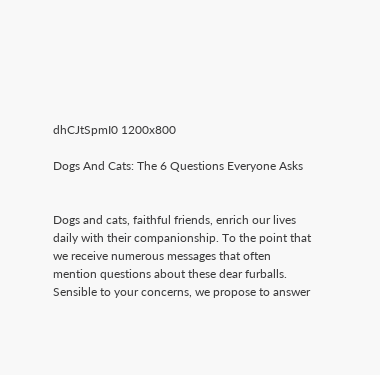dhCJtSpmI0 1200x800

Dogs And Cats: The 6 Questions Everyone Asks


Dogs and cats, faithful friends, enrich our lives daily with their companionship. To the point that we receive numerous messages that often mention questions about these dear furballs. Sensible to your concerns, we propose to answer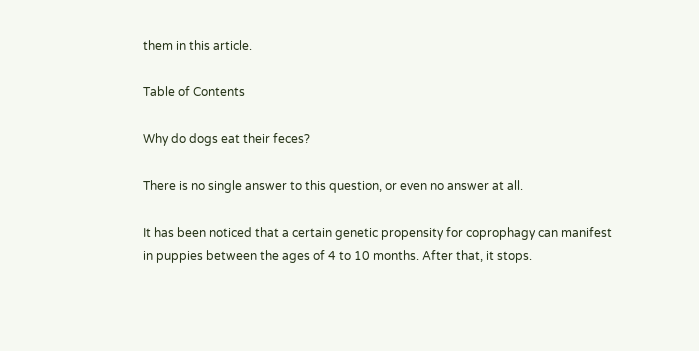them in this article.

Table of Contents

Why do dogs eat their feces?

There is no single answer to this question, or even no answer at all.

It has been noticed that a certain genetic propensity for coprophagy can manifest in puppies between the ages of 4 to 10 months. After that, it stops.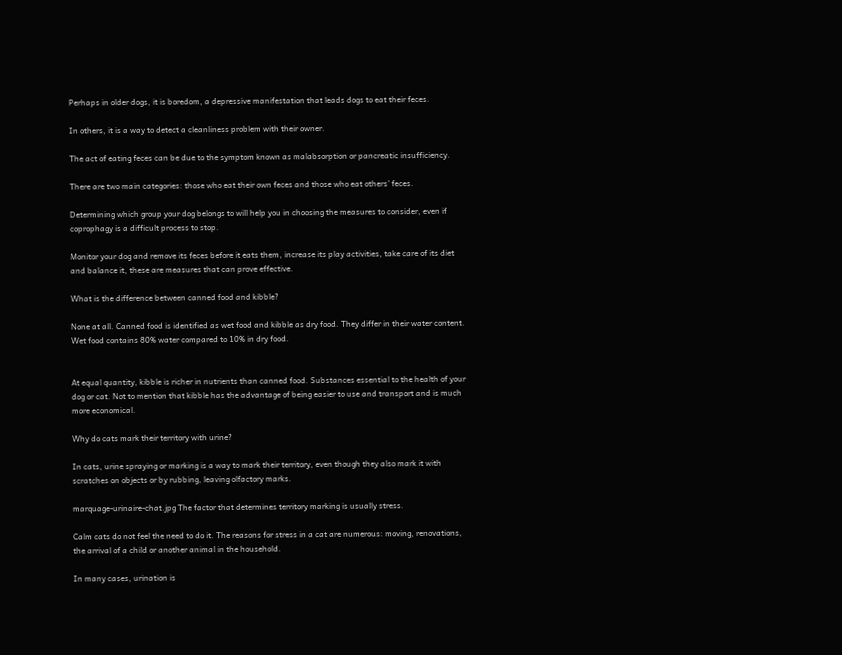Perhaps in older dogs, it is boredom, a depressive manifestation that leads dogs to eat their feces.

In others, it is a way to detect a cleanliness problem with their owner.

The act of eating feces can be due to the symptom known as malabsorption or pancreatic insufficiency.

There are two main categories: those who eat their own feces and those who eat others’ feces.

Determining which group your dog belongs to will help you in choosing the measures to consider, even if coprophagy is a difficult process to stop.

Monitor your dog and remove its feces before it eats them, increase its play activities, take care of its diet and balance it, these are measures that can prove effective.

What is the difference between canned food and kibble?

None at all. Canned food is identified as wet food and kibble as dry food. They differ in their water content. Wet food contains 80% water compared to 10% in dry food.


At equal quantity, kibble is richer in nutrients than canned food. Substances essential to the health of your dog or cat. Not to mention that kibble has the advantage of being easier to use and transport and is much more economical.

Why do cats mark their territory with urine?

In cats, urine spraying or marking is a way to mark their territory, even though they also mark it with scratches on objects or by rubbing, leaving olfactory marks.

marquage-urinaire-chat.jpg The factor that determines territory marking is usually stress.

Calm cats do not feel the need to do it. The reasons for stress in a cat are numerous: moving, renovations, the arrival of a child or another animal in the household.

In many cases, urination is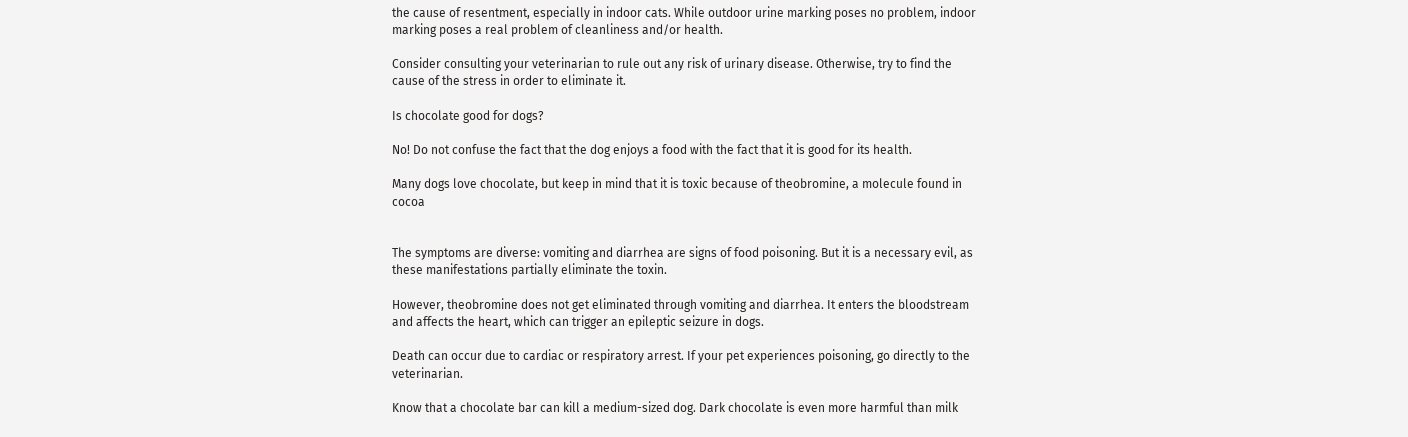the cause of resentment, especially in indoor cats. While outdoor urine marking poses no problem, indoor marking poses a real problem of cleanliness and/or health.

Consider consulting your veterinarian to rule out any risk of urinary disease. Otherwise, try to find the cause of the stress in order to eliminate it.

Is chocolate good for dogs?

No! Do not confuse the fact that the dog enjoys a food with the fact that it is good for its health.

Many dogs love chocolate, but keep in mind that it is toxic because of theobromine, a molecule found in cocoa


The symptoms are diverse: vomiting and diarrhea are signs of food poisoning. But it is a necessary evil, as these manifestations partially eliminate the toxin.

However, theobromine does not get eliminated through vomiting and diarrhea. It enters the bloodstream and affects the heart, which can trigger an epileptic seizure in dogs.

Death can occur due to cardiac or respiratory arrest. If your pet experiences poisoning, go directly to the veterinarian.

Know that a chocolate bar can kill a medium-sized dog. Dark chocolate is even more harmful than milk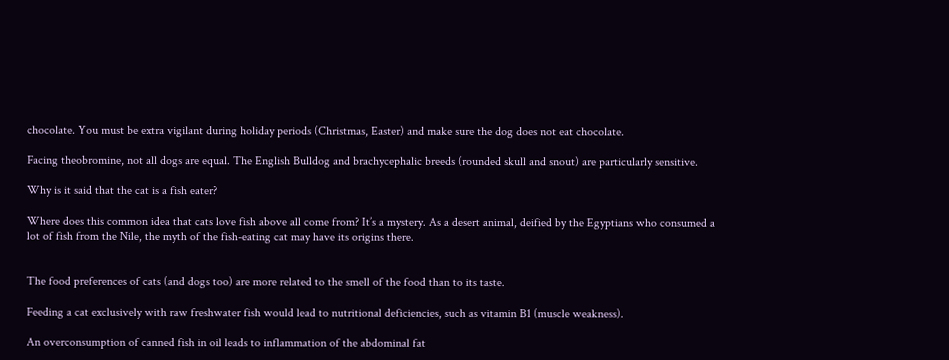chocolate. You must be extra vigilant during holiday periods (Christmas, Easter) and make sure the dog does not eat chocolate.

Facing theobromine, not all dogs are equal. The English Bulldog and brachycephalic breeds (rounded skull and snout) are particularly sensitive.

Why is it said that the cat is a fish eater?

Where does this common idea that cats love fish above all come from? It’s a mystery. As a desert animal, deified by the Egyptians who consumed a lot of fish from the Nile, the myth of the fish-eating cat may have its origins there.


The food preferences of cats (and dogs too) are more related to the smell of the food than to its taste.

Feeding a cat exclusively with raw freshwater fish would lead to nutritional deficiencies, such as vitamin B1 (muscle weakness).

An overconsumption of canned fish in oil leads to inflammation of the abdominal fat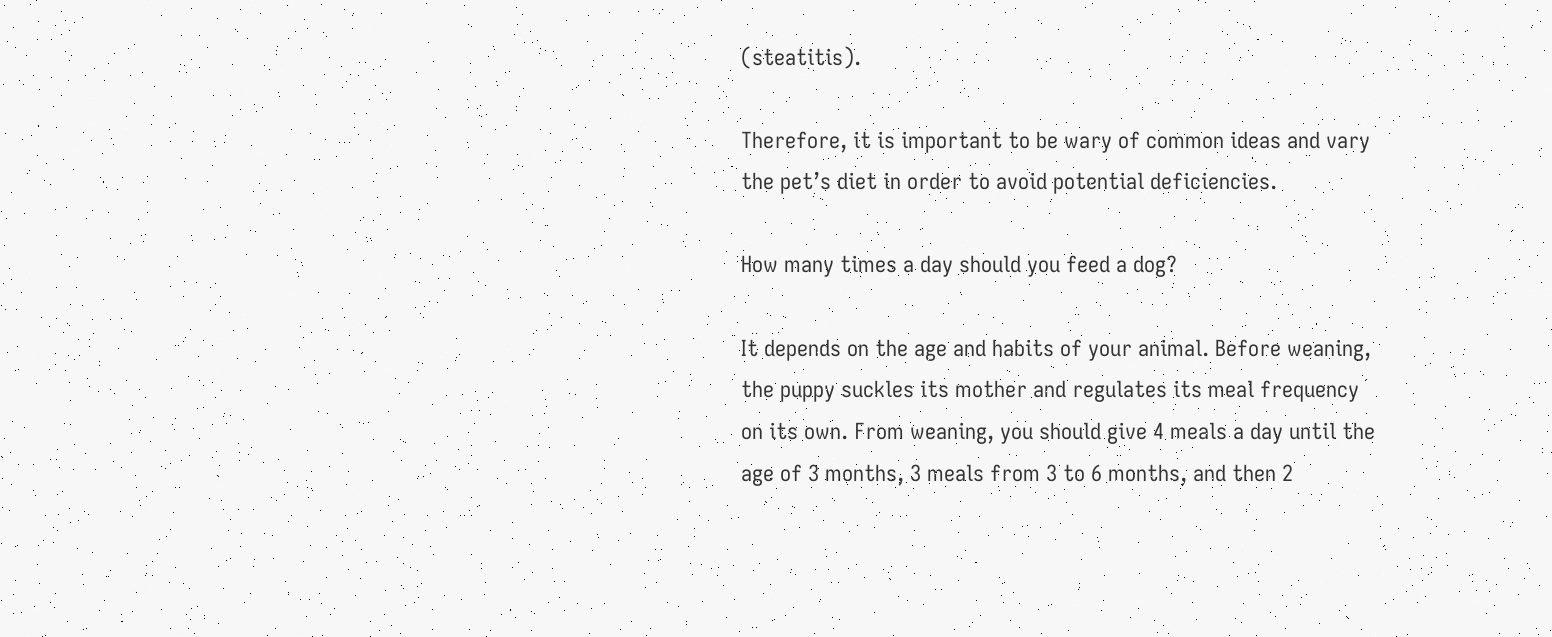(steatitis).

Therefore, it is important to be wary of common ideas and vary the pet’s diet in order to avoid potential deficiencies.

How many times a day should you feed a dog?

It depends on the age and habits of your animal. Before weaning, the puppy suckles its mother and regulates its meal frequency on its own. From weaning, you should give 4 meals a day until the age of 3 months, 3 meals from 3 to 6 months, and then 2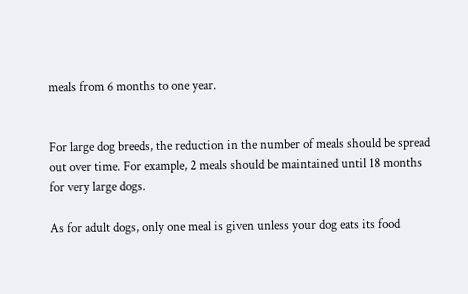meals from 6 months to one year.


For large dog breeds, the reduction in the number of meals should be spread out over time. For example, 2 meals should be maintained until 18 months for very large dogs.

As for adult dogs, only one meal is given unless your dog eats its food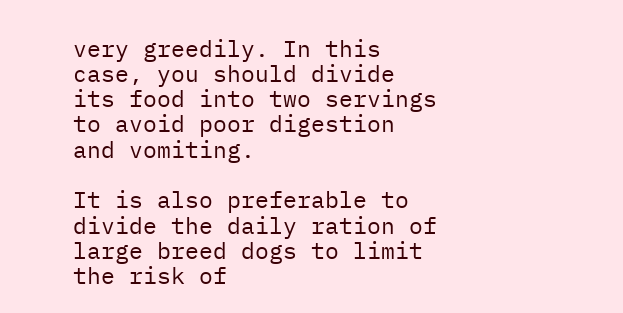very greedily. In this case, you should divide its food into two servings to avoid poor digestion and vomiting.

It is also preferable to divide the daily ration of large breed dogs to limit the risk of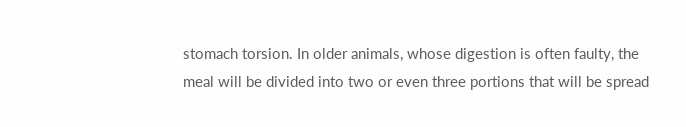stomach torsion. In older animals, whose digestion is often faulty, the meal will be divided into two or even three portions that will be spread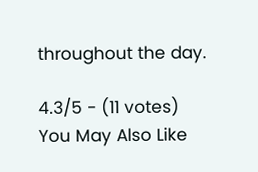throughout the day.

4.3/5 - (11 votes)
You May Also Like